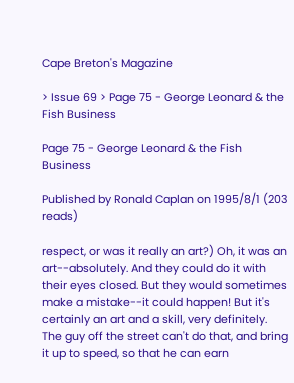Cape Breton's Magazine

> Issue 69 > Page 75 - George Leonard & the Fish Business

Page 75 - George Leonard & the Fish Business

Published by Ronald Caplan on 1995/8/1 (203 reads)

respect, or was it really an art?) Oh, it was an art--absolutely. And they could do it with their eyes closed. But they would sometimes make a mistake--it could happen! But it's certainly an art and a skill, very definitely. The guy off the street can't do that, and bring it up to speed, so that he can earn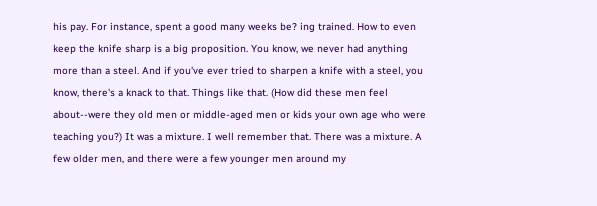his pay. For instance, spent a good many weeks be? ing trained. How to even keep the knife sharp is a big proposition. You know, we never had anything more than a steel. And if you've ever tried to sharpen a knife with a steel, you know, there's a knack to that. Things like that. (How did these men feel about--were they old men or middle-aged men or kids your own age who were teaching you?) It was a mixture. I well remember that. There was a mixture. A few older men, and there were a few younger men around my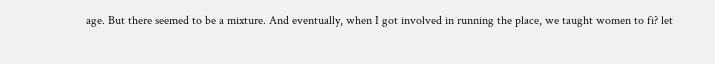age. But there seemed to be a mixture. And eventually, when I got involved in running the place, we taught women to fi? let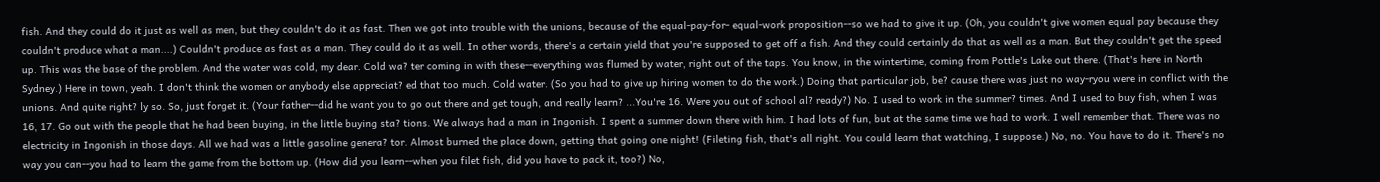fish. And they could do it just as well as men, but they couldn't do it as fast. Then we got into trouble with the unions, because of the equal-pay-for- equal-work proposition--so we had to give it up. (Oh, you couldn't give women equal pay because they couldn't produce what a man....) Couldn't produce as fast as a man. They could do it as well. In other words, there's a certain yield that you're supposed to get off a fish. And they could certainly do that as well as a man. But they couldn't get the speed up. This was the base of the problem. And the water was cold, my dear. Cold wa? ter coming in with these--everything was flumed by water, right out of the taps. You know, in the wintertime, coming from Pottle's Lake out there. (That's here in North Sydney.) Here in town, yeah. I don't think the women or anybody else appreciat? ed that too much. Cold water. (So you had to give up hiring women to do the work.) Doing that particular job, be? cause there was just no way-ryou were in conflict with the unions. And quite right? ly so. So, just forget it. (Your father--did he want you to go out there and get tough, and really learn? ...You're 16. Were you out of school al? ready?) No. I used to work in the summer? times. And I used to buy fish, when I was 16, 17. Go out with the people that he had been buying, in the little buying sta? tions. We always had a man in Ingonish. I spent a summer down there with him. I had lots of fun, but at the same time we had to work. I well remember that. There was no electricity in Ingonish in those days. All we had was a little gasoline genera? tor. Almost burned the place down, getting that going one night! (Fileting fish, that's all right. You could learn that watching, I suppose.) No, no. You have to do it. There's no way you can--you had to learn the game from the bottom up. (How did you learn--when you filet fish, did you have to pack it, too?) No,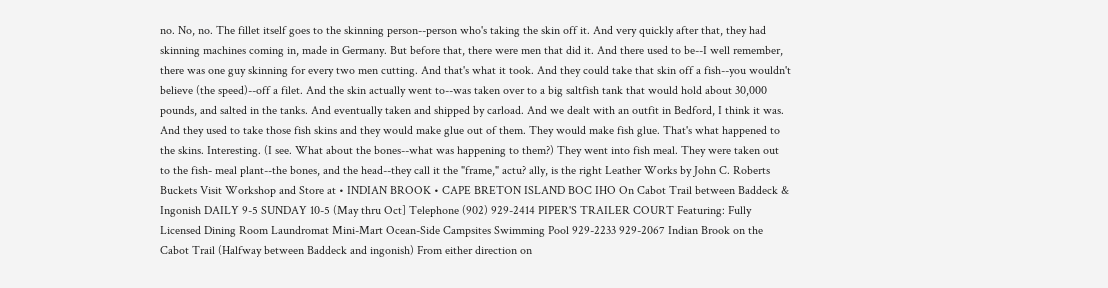no. No, no. The fillet itself goes to the skinning person--person who's taking the skin off it. And very quickly after that, they had skinning machines coming in, made in Germany. But before that, there were men that did it. And there used to be--I well remember, there was one guy skinning for every two men cutting. And that's what it took. And they could take that skin off a fish--you wouldn't believe (the speed)--off a filet. And the skin actually went to--was taken over to a big saltfish tank that would hold about 30,000 pounds, and salted in the tanks. And eventually taken and shipped by carload. And we dealt with an outfit in Bedford, I think it was. And they used to take those fish skins and they would make glue out of them. They would make fish glue. That's what happened to the skins. Interesting. (I see. What about the bones--what was happening to them?) They went into fish meal. They were taken out to the fish- meal plant--the bones, and the head--they call it the "frame," actu? ally, is the right Leather Works by John C. Roberts Buckets Visit Workshop and Store at • INDIAN BROOK • CAPE BRETON ISLAND BOC IHO On Cabot Trail between Baddeck & Ingonish DAILY 9-5 SUNDAY 10-5 (May thru Oct] Telephone (902) 929-2414 PIPER'S TRAILER COURT Featuring: Fully Licensed Dining Room Laundromat Mini-Mart Ocean-Side Campsites Swimming Pool 929-2233 929-2067 Indian Brook on the Cabot Trail (Halfway between Baddeck and ingonish) From either direction on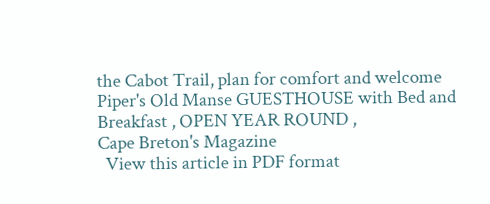the Cabot Trail, plan for comfort and welcome Piper's Old Manse GUESTHOUSE with Bed and Breakfast , OPEN YEAR ROUND ,
Cape Breton's Magazine
  View this article in PDF format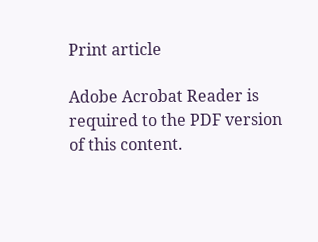Print article

Adobe Acrobat Reader is required to the PDF version of this content.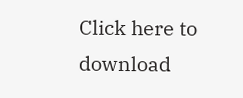Click here to download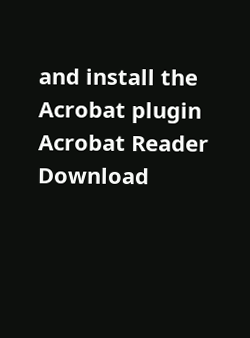and install the Acrobat plugin
Acrobat Reader Download